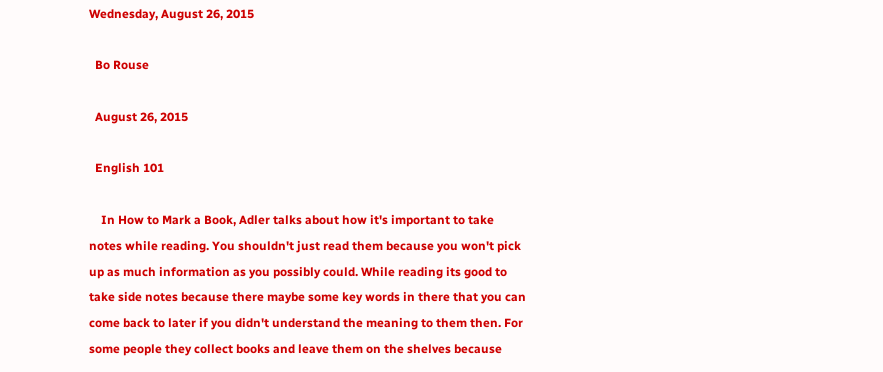Wednesday, August 26, 2015

  Bo Rouse

  August 26, 2015

  English 101

    In How to Mark a Book, Adler talks about how it's important to take notes while reading. You shouldn't just read them because you won't pick up as much information as you possibly could. While reading its good to take side notes because there maybe some key words in there that you can come back to later if you didn't understand the meaning to them then. For some people they collect books and leave them on the shelves because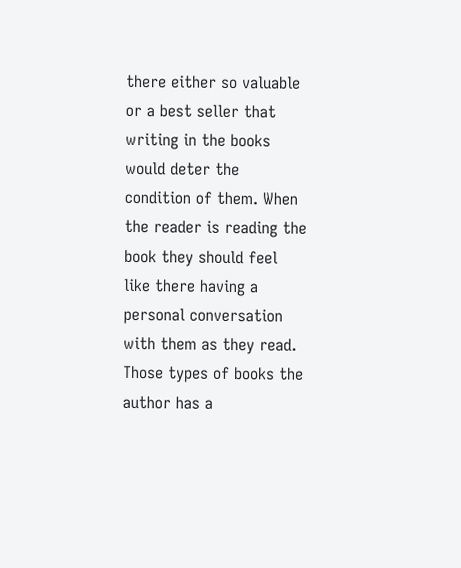there either so valuable or a best seller that writing in the books would deter the condition of them. When the reader is reading the book they should feel like there having a personal conversation with them as they read. Those types of books the author has a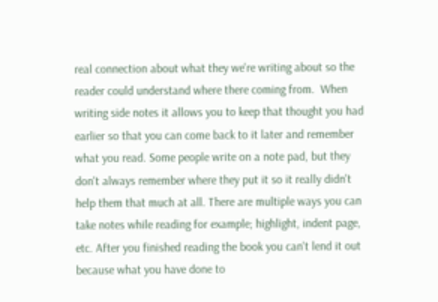real connection about what they we're writing about so the reader could understand where there coming from.  When writing side notes it allows you to keep that thought you had earlier so that you can come back to it later and remember what you read. Some people write on a note pad, but they don't always remember where they put it so it really didn't help them that much at all. There are multiple ways you can take notes while reading for example; highlight, indent page, etc. After you finished reading the book you can't lend it out because what you have done to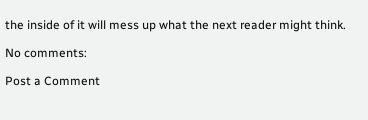the inside of it will mess up what the next reader might think.

No comments:

Post a Comment